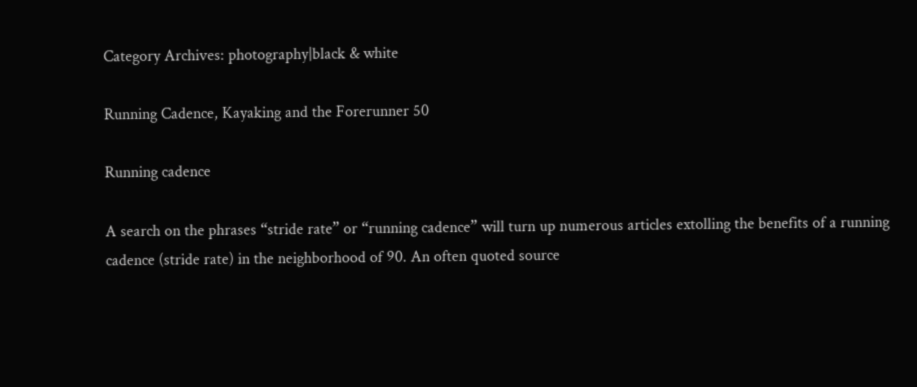Category Archives: photography|black & white

Running Cadence, Kayaking and the Forerunner 50

Running cadence

A search on the phrases “stride rate” or “running cadence” will turn up numerous articles extolling the benefits of a running cadence (stride rate) in the neighborhood of 90. An often quoted source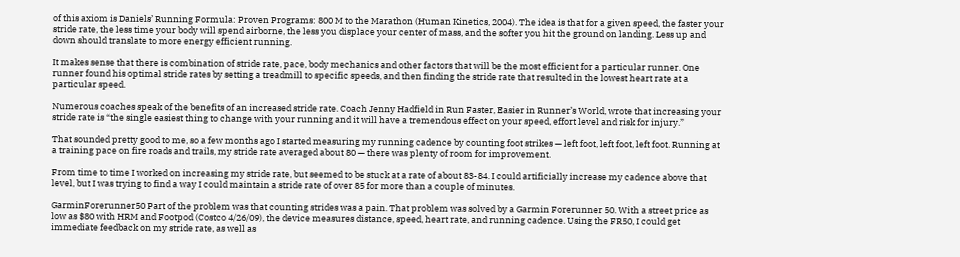of this axiom is Daniels’ Running Formula: Proven Programs: 800 M to the Marathon (Human Kinetics, 2004). The idea is that for a given speed, the faster your stride rate, the less time your body will spend airborne, the less you displace your center of mass, and the softer you hit the ground on landing. Less up and down should translate to more energy efficient running.

It makes sense that there is combination of stride rate, pace, body mechanics and other factors that will be the most efficient for a particular runner. One runner found his optimal stride rates by setting a treadmill to specific speeds, and then finding the stride rate that resulted in the lowest heart rate at a particular speed.

Numerous coaches speak of the benefits of an increased stride rate. Coach Jenny Hadfield in Run Faster, Easier in Runner’s World, wrote that increasing your stride rate is “the single easiest thing to change with your running and it will have a tremendous effect on your speed, effort level and risk for injury.”

That sounded pretty good to me, so a few months ago I started measuring my running cadence by counting foot strikes — left foot, left foot, left foot. Running at a training pace on fire roads and trails, my stride rate averaged about 80 — there was plenty of room for improvement.

From time to time I worked on increasing my stride rate, but seemed to be stuck at a rate of about 83-84. I could artificially increase my cadence above that level, but I was trying to find a way I could maintain a stride rate of over 85 for more than a couple of minutes.

GarminForerunner50 Part of the problem was that counting strides was a pain. That problem was solved by a Garmin Forerunner 50. With a street price as low as $80 with HRM and Footpod (Costco 4/26/09), the device measures distance, speed, heart rate, and running cadence. Using the FR50, I could get immediate feedback on my stride rate, as well as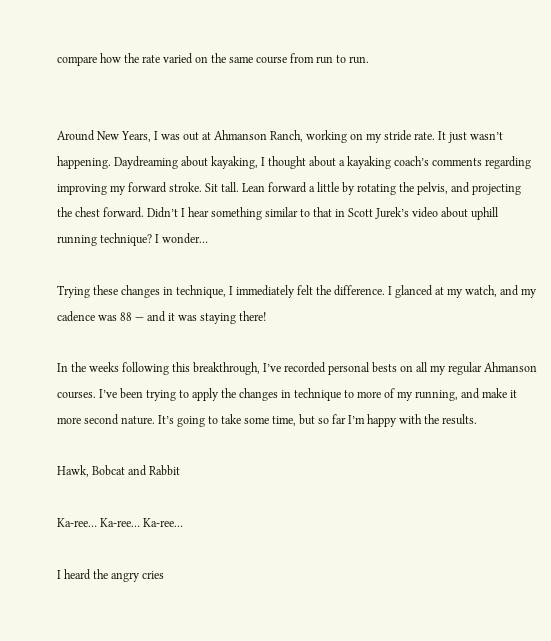compare how the rate varied on the same course from run to run.


Around New Years, I was out at Ahmanson Ranch, working on my stride rate. It just wasn’t happening. Daydreaming about kayaking, I thought about a kayaking coach’s comments regarding improving my forward stroke. Sit tall. Lean forward a little by rotating the pelvis, and projecting the chest forward. Didn’t I hear something similar to that in Scott Jurek’s video about uphill running technique? I wonder…

Trying these changes in technique, I immediately felt the difference. I glanced at my watch, and my cadence was 88 — and it was staying there!

In the weeks following this breakthrough, I’ve recorded personal bests on all my regular Ahmanson courses. I’ve been trying to apply the changes in technique to more of my running, and make it more second nature. It’s going to take some time, but so far I’m happy with the results.

Hawk, Bobcat and Rabbit

Ka-ree… Ka-ree… Ka-ree…

I heard the angry cries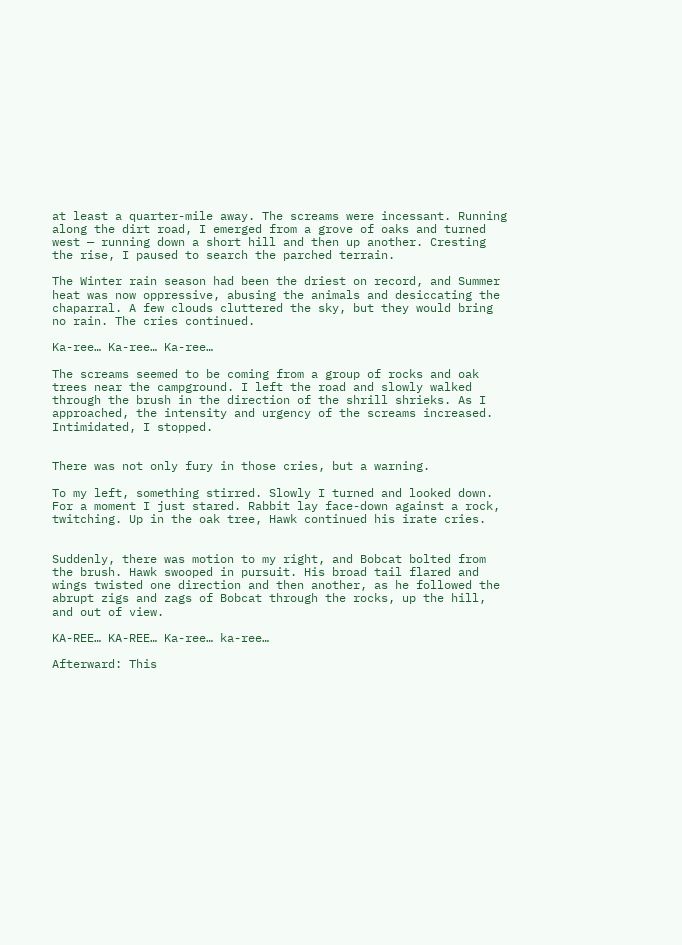at least a quarter-mile away. The screams were incessant. Running along the dirt road, I emerged from a grove of oaks and turned west — running down a short hill and then up another. Cresting the rise, I paused to search the parched terrain.

The Winter rain season had been the driest on record, and Summer heat was now oppressive, abusing the animals and desiccating the chaparral. A few clouds cluttered the sky, but they would bring no rain. The cries continued.

Ka-ree… Ka-ree… Ka-ree…

The screams seemed to be coming from a group of rocks and oak trees near the campground. I left the road and slowly walked through the brush in the direction of the shrill shrieks. As I approached, the intensity and urgency of the screams increased. Intimidated, I stopped.


There was not only fury in those cries, but a warning.

To my left, something stirred. Slowly I turned and looked down. For a moment I just stared. Rabbit lay face-down against a rock, twitching. Up in the oak tree, Hawk continued his irate cries.


Suddenly, there was motion to my right, and Bobcat bolted from the brush. Hawk swooped in pursuit. His broad tail flared and wings twisted one direction and then another, as he followed the abrupt zigs and zags of Bobcat through the rocks, up the hill, and out of view.

KA-REE… KA-REE… Ka-ree… ka-ree…

Afterward: This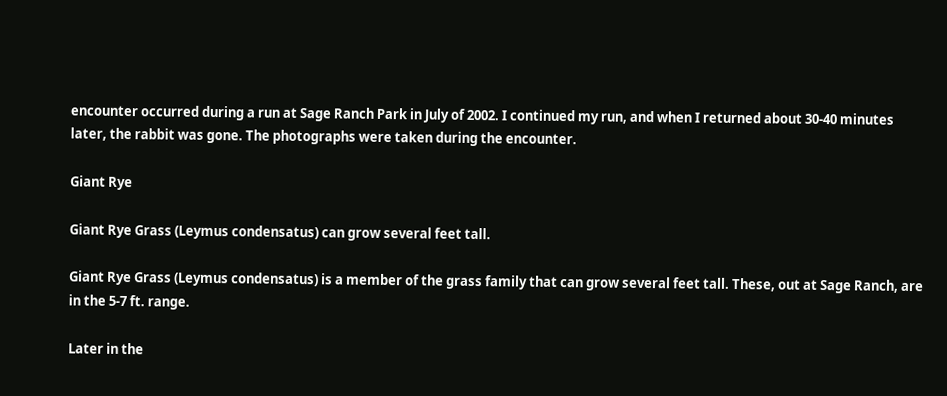encounter occurred during a run at Sage Ranch Park in July of 2002. I continued my run, and when I returned about 30-40 minutes later, the rabbit was gone. The photographs were taken during the encounter.

Giant Rye

Giant Rye Grass (Leymus condensatus) can grow several feet tall.

Giant Rye Grass (Leymus condensatus) is a member of the grass family that can grow several feet tall. These, out at Sage Ranch, are in the 5-7 ft. range.

Later in the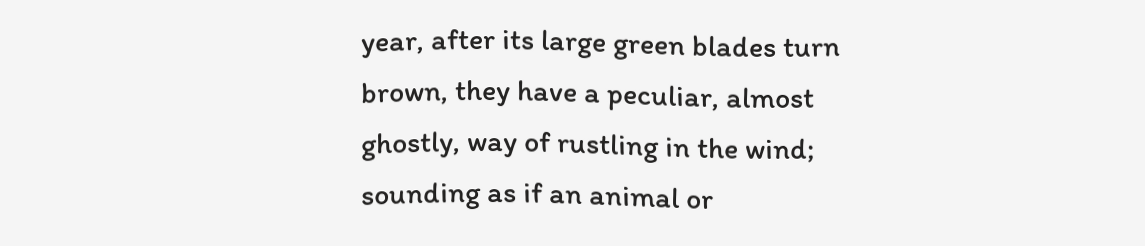year, after its large green blades turn brown, they have a peculiar, almost ghostly, way of rustling in the wind; sounding as if an animal or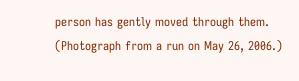person has gently moved through them. (Photograph from a run on May 26, 2006.)